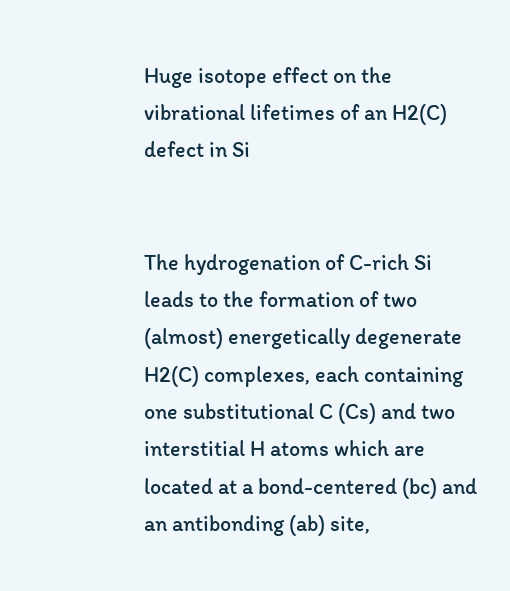Huge isotope effect on the vibrational lifetimes of an H2(C) defect in Si


The hydrogenation of C-rich Si leads to the formation of two (almost) energetically degenerate H2(C) complexes, each containing one substitutional C (Cs) and two interstitial H atoms which are located at a bond-centered (bc) and an antibonding (ab) site,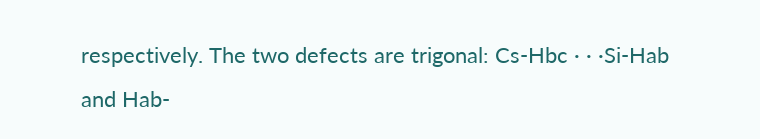respectively. The two defects are trigonal: Cs-Hbc · · ·Si-Hab and Hab-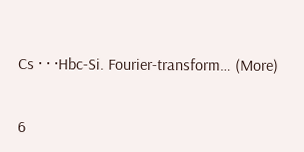Cs · · ·Hbc-Si. Fourier-transform… (More)


6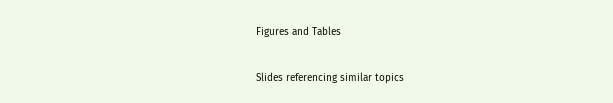Figures and Tables

Slides referencing similar topics